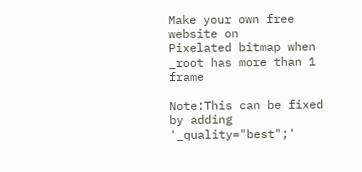Make your own free website on
Pixelated bitmap when _root has more than 1 frame

Note:This can be fixed by adding '_quality="best";'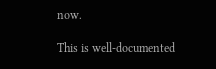now.

This is well-documented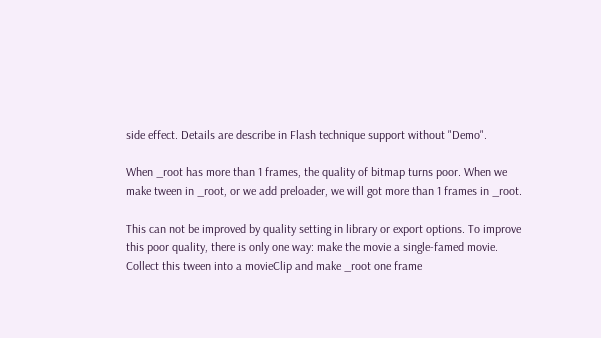side effect. Details are describe in Flash technique support without "Demo".

When _root has more than 1 frames, the quality of bitmap turns poor. When we make tween in _root, or we add preloader, we will got more than 1 frames in _root.

This can not be improved by quality setting in library or export options. To improve this poor quality, there is only one way: make the movie a single-famed movie. Collect this tween into a movieClip and make _root one frame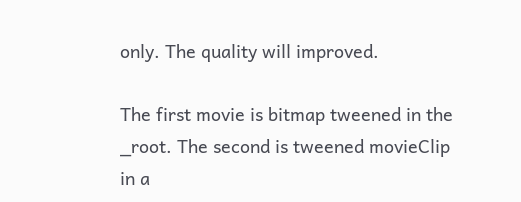only. The quality will improved.

The first movie is bitmap tweened in the _root. The second is tweened movieClip in a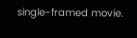single-framed movie.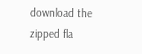download the zipped fla